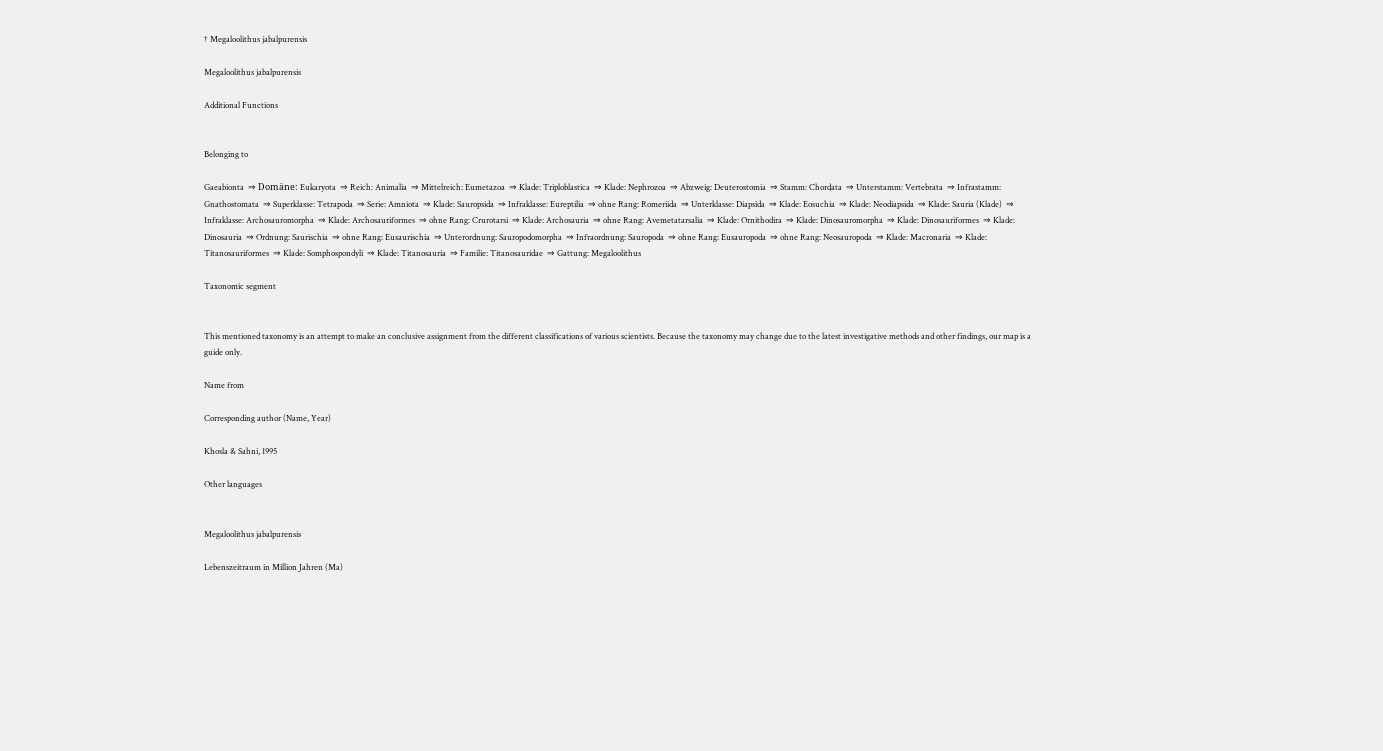† Megaloolithus jabalpurensis

Megaloolithus jabalpurensis

Additional Functions


Belonging to

Gaeabionta  ⇒ Domäne: Eukaryota  ⇒ Reich: Animalia  ⇒ Mittelreich: Eumetazoa  ⇒ Klade: Triploblastica  ⇒ Klade: Nephrozoa  ⇒ Abzweig: Deuterostomia  ⇒ Stamm: Chordata  ⇒ Unterstamm: Vertebrata  ⇒ Infrastamm: Gnathostomata  ⇒ Superklasse: Tetrapoda  ⇒ Serie: Amniota  ⇒ Klade: Sauropsida  ⇒ Infraklasse: Eureptilia  ⇒ ohne Rang: Romeriida  ⇒ Unterklasse: Diapsida  ⇒ Klade: Eosuchia  ⇒ Klade: Neodiapsida  ⇒ Klade: Sauria (Klade)  ⇒ Infraklasse: Archosauromorpha  ⇒ Klade: Archosauriformes  ⇒ ohne Rang: Crurotarsi  ⇒ Klade: Archosauria  ⇒ ohne Rang: Avemetatarsalia  ⇒ Klade: Ornithodira  ⇒ Klade: Dinosauromorpha  ⇒ Klade: Dinosauriformes  ⇒ Klade: Dinosauria  ⇒ Ordnung: Saurischia  ⇒ ohne Rang: Eusaurischia  ⇒ Unterordnung: Sauropodomorpha  ⇒ Infraordnung: Sauropoda  ⇒ ohne Rang: Eusauropoda  ⇒ ohne Rang: Neosauropoda  ⇒ Klade: Macronaria  ⇒ Klade: Titanosauriformes  ⇒ Klade: Somphospondyli  ⇒ Klade: Titanosauria  ⇒ Familie: Titanosauridae  ⇒ Gattung: Megaloolithus

Taxonomic segment


This mentioned taxonomy is an attempt to make an conclusive assignment from the different classifications of various scientists. Because the taxonomy may change due to the latest investigative methods and other findings, our map is a guide only.

Name from

Corresponding author (Name, Year)

Khosla & Sahni, 1995

Other languages


Megaloolithus jabalpurensis

Lebenszeitraum in Million Jahren (Ma)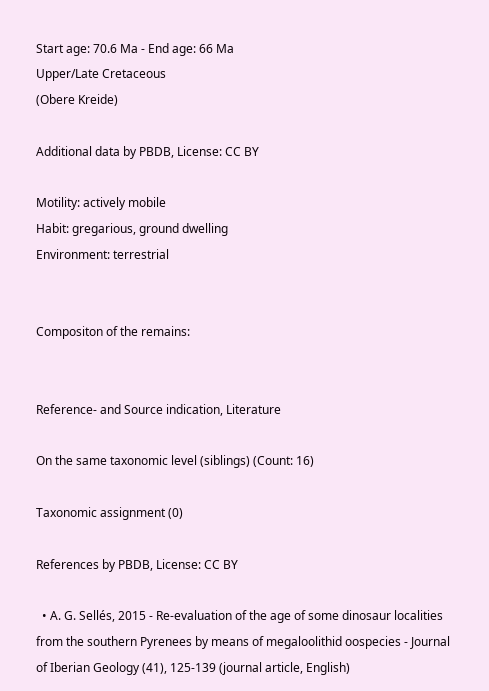Start age: 70.6 Ma - End age: 66 Ma
Upper/Late Cretaceous
(Obere Kreide)

Additional data by PBDB, License: CC BY

Motility: actively mobile
Habit: gregarious, ground dwelling
Environment: terrestrial


Compositon of the remains:


Reference- and Source indication, Literature

On the same taxonomic level (siblings) (Count: 16)

Taxonomic assignment (0)

References by PBDB, License: CC BY

  • A. G. Sellés, 2015 - Re-evaluation of the age of some dinosaur localities from the southern Pyrenees by means of megaloolithid oospecies - Journal of Iberian Geology (41), 125-139 (journal article, English)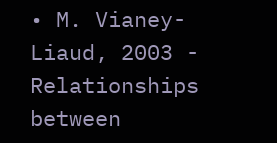• M. Vianey-Liaud, 2003 - Relationships between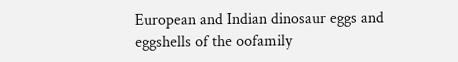European and Indian dinosaur eggs and eggshells of the oofamily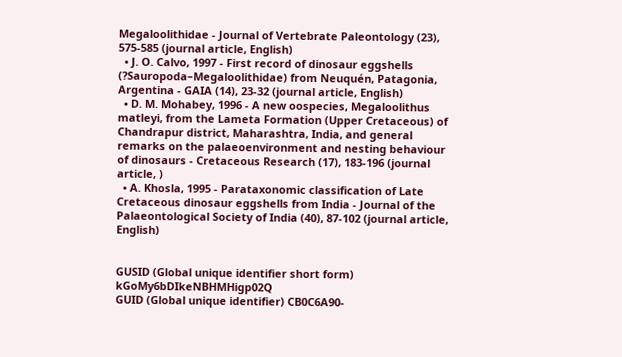Megaloolithidae - Journal of Vertebrate Paleontology (23), 575-585 (journal article, English)
  • J. O. Calvo, 1997 - First record of dinosaur eggshells (?Sauropoda–Megaloolithidae) from Neuquén, Patagonia, Argentina - GAIA (14), 23-32 (journal article, English)
  • D. M. Mohabey, 1996 - A new oospecies, Megaloolithus matleyi, from the Lameta Formation (Upper Cretaceous) of Chandrapur district, Maharashtra, India, and general remarks on the palaeoenvironment and nesting behaviour of dinosaurs - Cretaceous Research (17), 183-196 (journal article, )
  • A. Khosla, 1995 - Parataxonomic classification of Late Cretaceous dinosaur eggshells from India - Journal of the Palaeontological Society of India (40), 87-102 (journal article, English)


GUSID (Global unique identifier short form) kGoMy6bDIkeNBHMHigp02Q
GUID (Global unique identifier) CB0C6A90-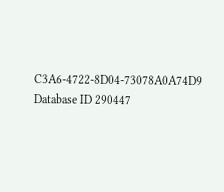C3A6-4722-8D04-73078A0A74D9
Database ID 290447